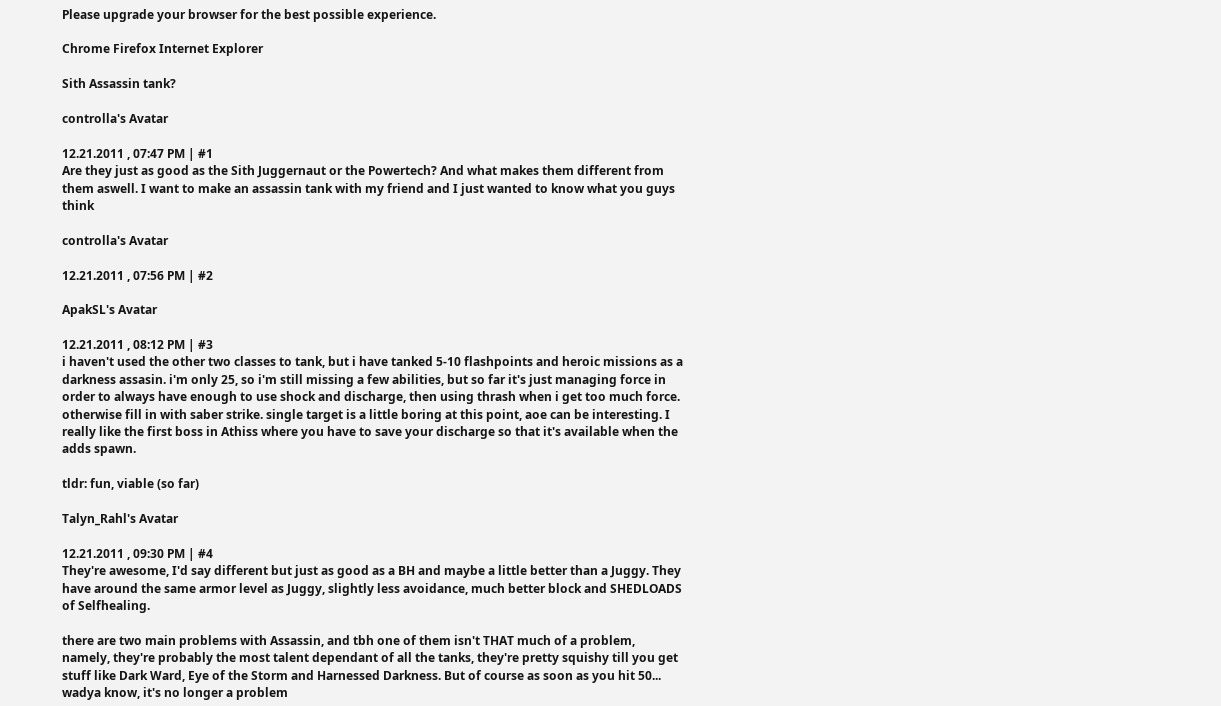Please upgrade your browser for the best possible experience.

Chrome Firefox Internet Explorer

Sith Assassin tank?

controlla's Avatar

12.21.2011 , 07:47 PM | #1
Are they just as good as the Sith Juggernaut or the Powertech? And what makes them different from them aswell. I want to make an assassin tank with my friend and I just wanted to know what you guys think

controlla's Avatar

12.21.2011 , 07:56 PM | #2

ApakSL's Avatar

12.21.2011 , 08:12 PM | #3
i haven't used the other two classes to tank, but i have tanked 5-10 flashpoints and heroic missions as a darkness assasin. i'm only 25, so i'm still missing a few abilities, but so far it's just managing force in order to always have enough to use shock and discharge, then using thrash when i get too much force. otherwise fill in with saber strike. single target is a little boring at this point, aoe can be interesting. I really like the first boss in Athiss where you have to save your discharge so that it's available when the adds spawn.

tldr: fun, viable (so far)

Talyn_Rahl's Avatar

12.21.2011 , 09:30 PM | #4
They're awesome, I'd say different but just as good as a BH and maybe a little better than a Juggy. They have around the same armor level as Juggy, slightly less avoidance, much better block and SHEDLOADS of Selfhealing.

there are two main problems with Assassin, and tbh one of them isn't THAT much of a problem, namely, they're probably the most talent dependant of all the tanks, they're pretty squishy till you get stuff like Dark Ward, Eye of the Storm and Harnessed Darkness. But of course as soon as you hit 50... wadya know, it's no longer a problem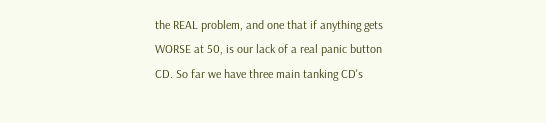the REAL problem, and one that if anything gets WORSE at 50, is our lack of a real panic button CD. So far we have three main tanking CD's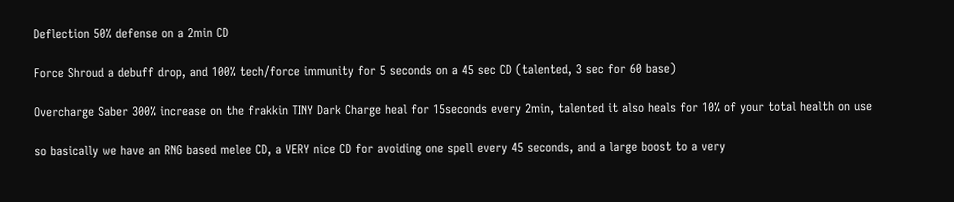Deflection 50% defense on a 2min CD

Force Shroud a debuff drop, and 100% tech/force immunity for 5 seconds on a 45 sec CD (talented, 3 sec for 60 base)

Overcharge Saber 300% increase on the frakkin TINY Dark Charge heal for 15seconds every 2min, talented it also heals for 10% of your total health on use

so basically we have an RNG based melee CD, a VERY nice CD for avoiding one spell every 45 seconds, and a large boost to a very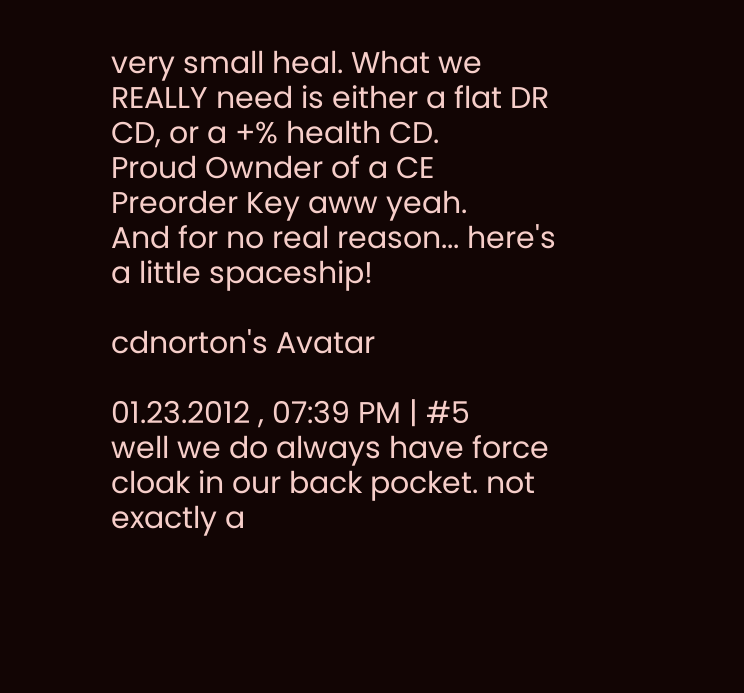very small heal. What we REALLY need is either a flat DR CD, or a +% health CD.
Proud Ownder of a CE Preorder Key aww yeah.
And for no real reason... here's a little spaceship!

cdnorton's Avatar

01.23.2012 , 07:39 PM | #5
well we do always have force cloak in our back pocket. not exactly a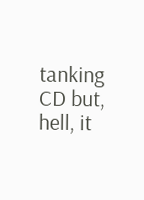tanking CD but, hell, it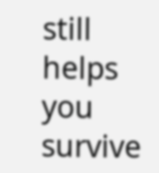still helps you survive